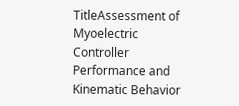TitleAssessment of Myoelectric Controller Performance and Kinematic Behavior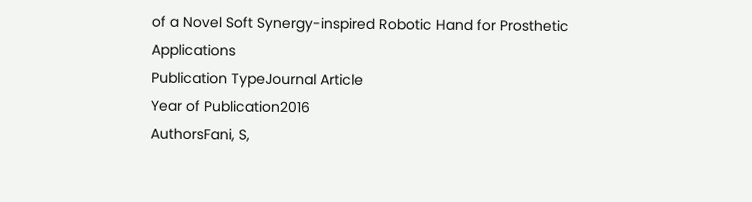of a Novel Soft Synergy-inspired Robotic Hand for Prosthetic Applications
Publication TypeJournal Article
Year of Publication2016
AuthorsFani, S,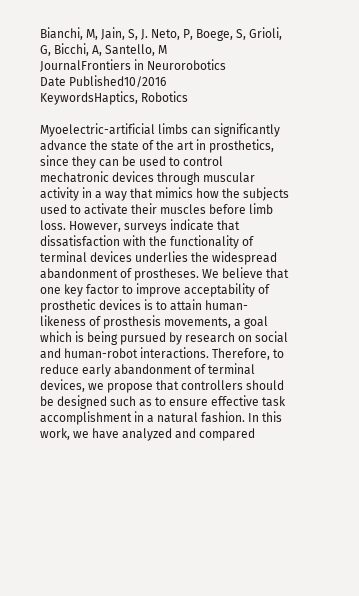Bianchi, M, Jain, S, J. Neto, P, Boege, S, Grioli, G, Bicchi, A, Santello, M
JournalFrontiers in Neurorobotics
Date Published10/2016
KeywordsHaptics, Robotics

Myoelectric-artificial limbs can significantly advance the state of the art in prosthetics, since they can be used to control mechatronic devices through muscular activity in a way that mimics how the subjects used to activate their muscles before limb loss. However, surveys indicate that dissatisfaction with the functionality of terminal devices underlies the widespread abandonment of prostheses. We believe that one key factor to improve acceptability of prosthetic devices is to attain human-likeness of prosthesis movements, a goal which is being pursued by research on social and human-robot interactions. Therefore, to reduce early abandonment of terminal devices, we propose that controllers should be designed such as to ensure effective task accomplishment in a natural fashion. In this work, we have analyzed and compared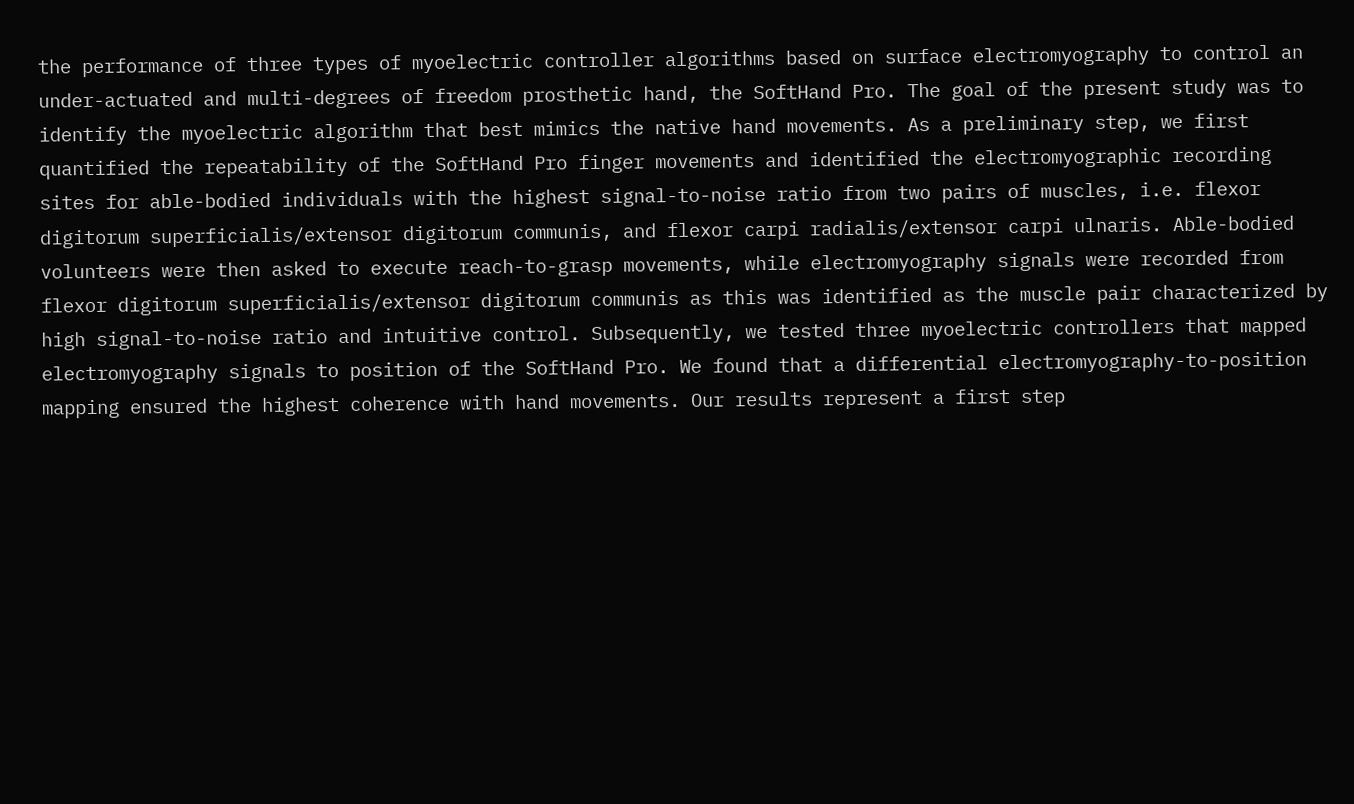the performance of three types of myoelectric controller algorithms based on surface electromyography to control an under-actuated and multi-degrees of freedom prosthetic hand, the SoftHand Pro. The goal of the present study was to identify the myoelectric algorithm that best mimics the native hand movements. As a preliminary step, we first quantified the repeatability of the SoftHand Pro finger movements and identified the electromyographic recording sites for able-bodied individuals with the highest signal-to-noise ratio from two pairs of muscles, i.e. flexor digitorum superficialis/extensor digitorum communis, and flexor carpi radialis/extensor carpi ulnaris. Able-bodied volunteers were then asked to execute reach-to-grasp movements, while electromyography signals were recorded from flexor digitorum superficialis/extensor digitorum communis as this was identified as the muscle pair characterized by high signal-to-noise ratio and intuitive control. Subsequently, we tested three myoelectric controllers that mapped electromyography signals to position of the SoftHand Pro. We found that a differential electromyography-to-position mapping ensured the highest coherence with hand movements. Our results represent a first step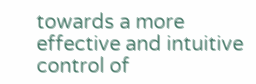towards a more effective and intuitive control of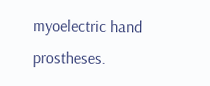myoelectric hand prostheses.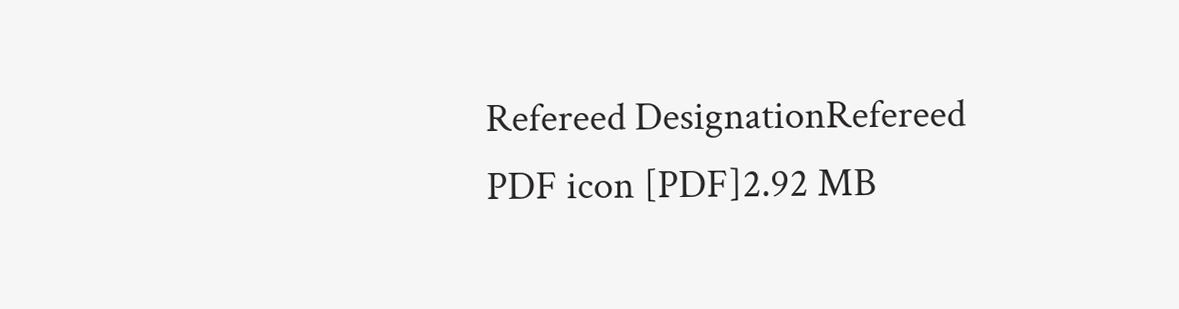Refereed DesignationRefereed
PDF icon [PDF]2.92 MB